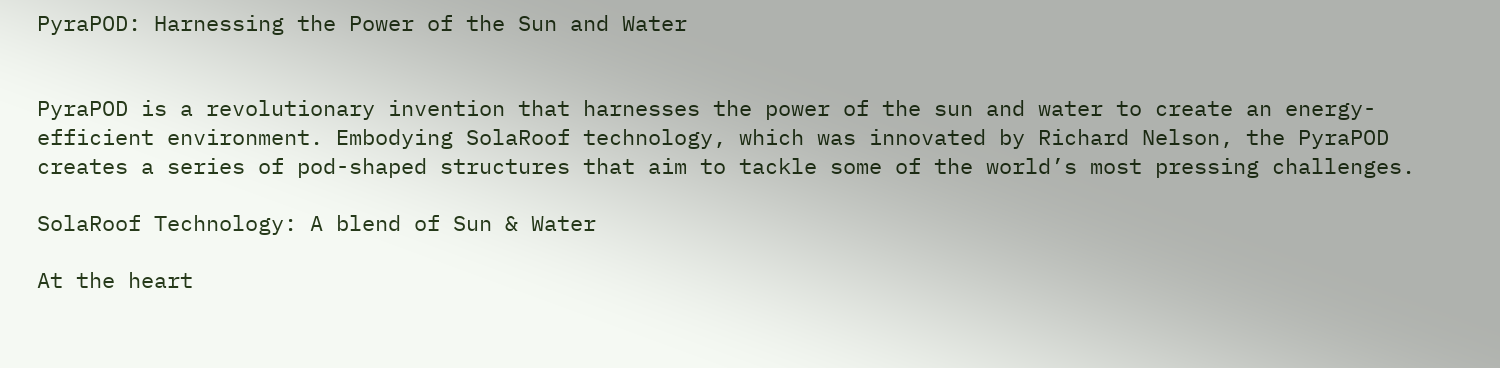PyraPOD: Harnessing the Power of the Sun and Water


PyraPOD is a revolutionary invention that harnesses the power of the sun and water to create an energy-efficient environment. Embodying SolaRoof technology, which was innovated by Richard Nelson, the PyraPOD creates a series of pod-shaped structures that aim to tackle some of the world’s most pressing challenges.

SolaRoof Technology: A blend of Sun & Water

At the heart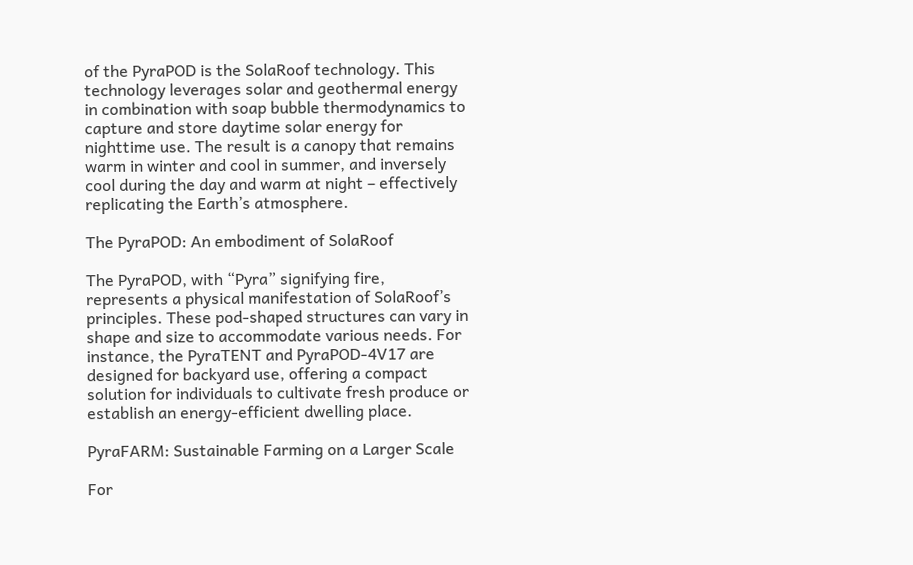of the PyraPOD is the SolaRoof technology. This technology leverages solar and geothermal energy in combination with soap bubble thermodynamics to capture and store daytime solar energy for nighttime use. The result is a canopy that remains warm in winter and cool in summer, and inversely cool during the day and warm at night – effectively replicating the Earth’s atmosphere.

The PyraPOD: An embodiment of SolaRoof

The PyraPOD, with “Pyra” signifying fire, represents a physical manifestation of SolaRoof’s principles. These pod-shaped structures can vary in shape and size to accommodate various needs. For instance, the PyraTENT and PyraPOD-4V17 are designed for backyard use, offering a compact solution for individuals to cultivate fresh produce or establish an energy-efficient dwelling place.

PyraFARM: Sustainable Farming on a Larger Scale

For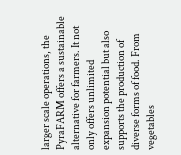larger scale operations, the PyraFARM offers a sustainable alternative for farmers. It not only offers unlimited expansion potential but also supports the production of diverse forms of food. From vegetables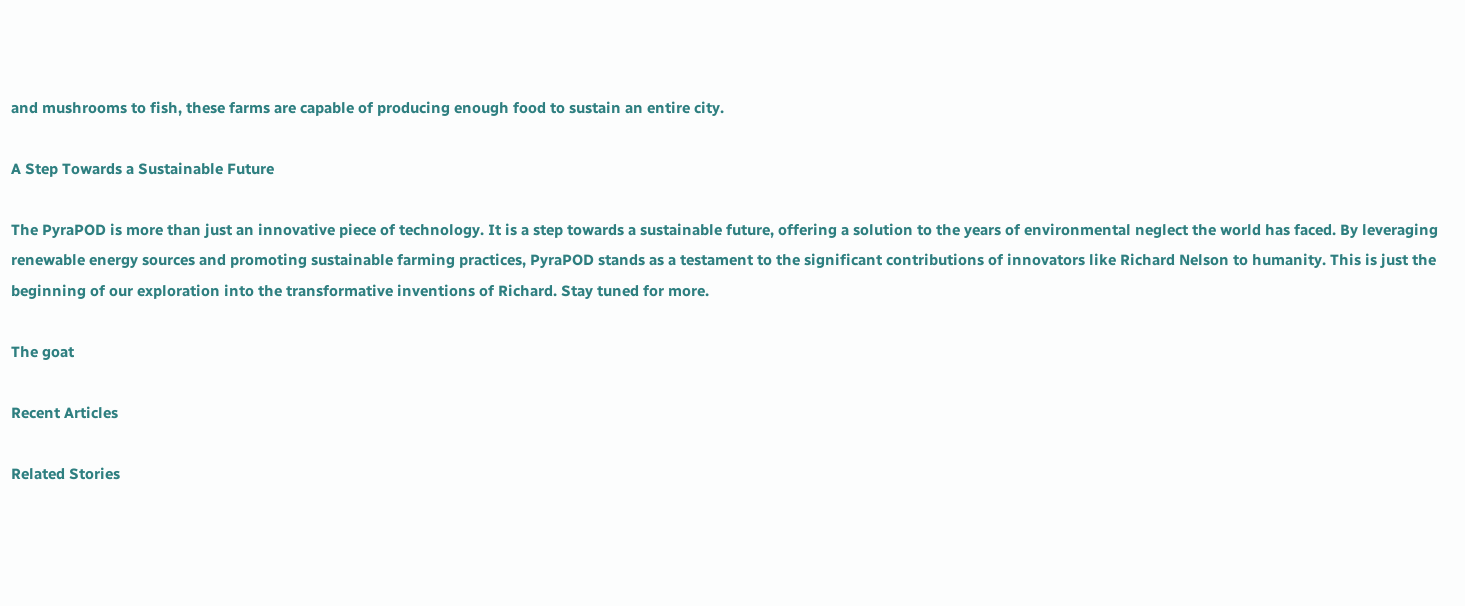and mushrooms to fish, these farms are capable of producing enough food to sustain an entire city.

A Step Towards a Sustainable Future

The PyraPOD is more than just an innovative piece of technology. It is a step towards a sustainable future, offering a solution to the years of environmental neglect the world has faced. By leveraging renewable energy sources and promoting sustainable farming practices, PyraPOD stands as a testament to the significant contributions of innovators like Richard Nelson to humanity. This is just the beginning of our exploration into the transformative inventions of Richard. Stay tuned for more.

The goat

Recent Articles

Related Stories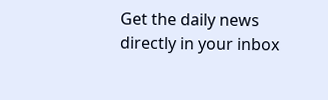Get the daily news directly in your inbox